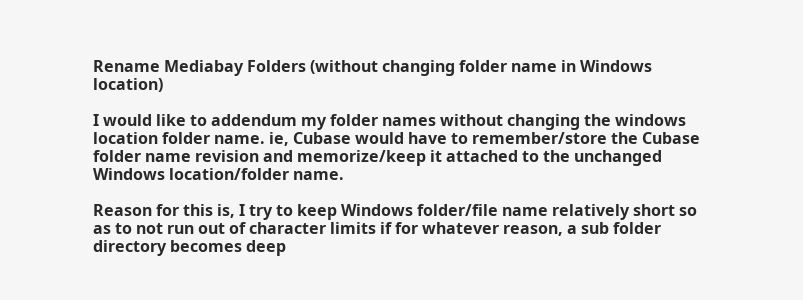Rename Mediabay Folders (without changing folder name in Windows location)

I would like to addendum my folder names without changing the windows location folder name. ie, Cubase would have to remember/store the Cubase folder name revision and memorize/keep it attached to the unchanged Windows location/folder name.

Reason for this is, I try to keep Windows folder/file name relatively short so as to not run out of character limits if for whatever reason, a sub folder directory becomes deep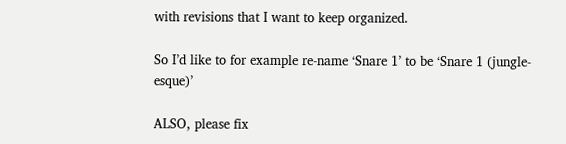with revisions that I want to keep organized.

So I’d like to for example re-name ‘Snare 1’ to be ‘Snare 1 (jungle-esque)’

ALSO, please fix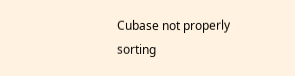Cubase not properly sorting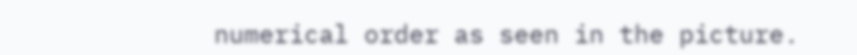numerical order as seen in the picture.